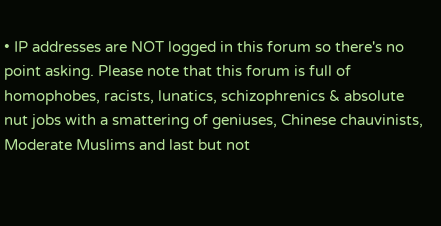• IP addresses are NOT logged in this forum so there's no point asking. Please note that this forum is full of homophobes, racists, lunatics, schizophrenics & absolute nut jobs with a smattering of geniuses, Chinese chauvinists, Moderate Muslims and last but not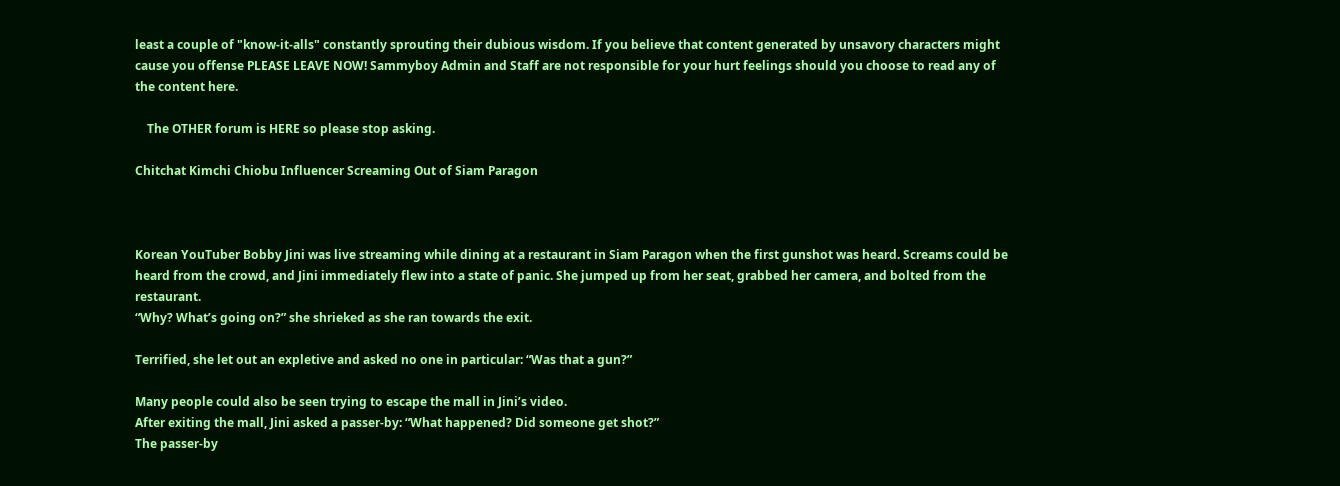least a couple of "know-it-alls" constantly sprouting their dubious wisdom. If you believe that content generated by unsavory characters might cause you offense PLEASE LEAVE NOW! Sammyboy Admin and Staff are not responsible for your hurt feelings should you choose to read any of the content here.

    The OTHER forum is HERE so please stop asking.

Chitchat Kimchi Chiobu Influencer Screaming Out of Siam Paragon



Korean YouTuber Bobby Jini was live streaming while dining at a restaurant in Siam Paragon when the first gunshot was heard. Screams could be heard from the crowd, and Jini immediately flew into a state of panic. She jumped up from her seat, grabbed her camera, and bolted from the restaurant.
“Why? What’s going on?” she shrieked as she ran towards the exit.

Terrified, she let out an expletive and asked no one in particular: “Was that a gun?”

Many people could also be seen trying to escape the mall in Jini’s video.
After exiting the mall, Jini asked a passer-by: “What happened? Did someone get shot?”
The passer-by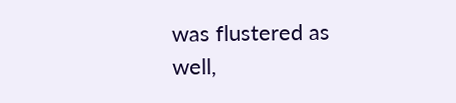was flustered as well,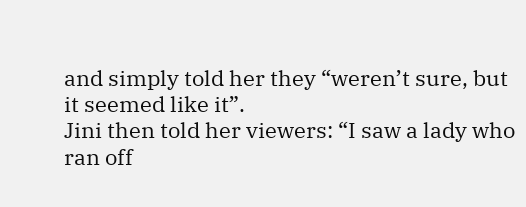and simply told her they “weren’t sure, but it seemed like it”.
Jini then told her viewers: “I saw a lady who ran off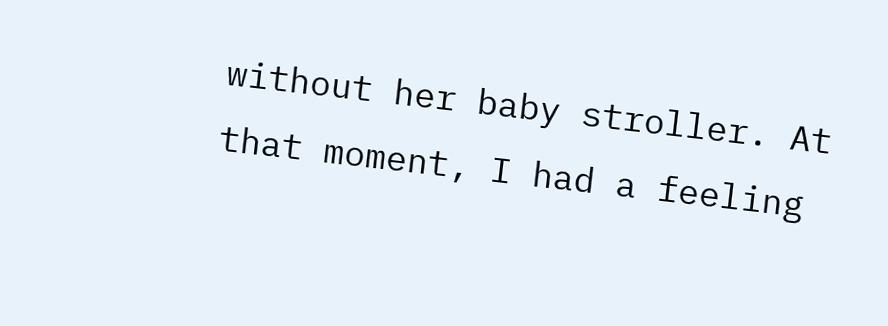without her baby stroller. At that moment, I had a feeling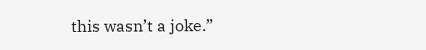this wasn’t a joke.”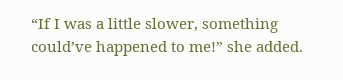“If I was a little slower, something could’ve happened to me!” she added.